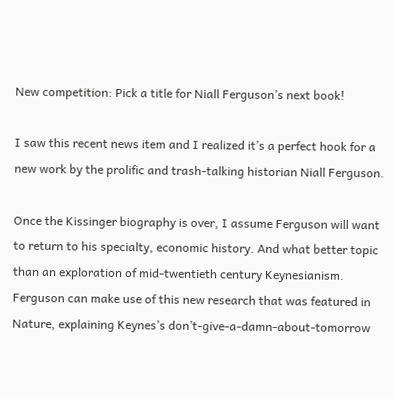New competition: Pick a title for Niall Ferguson’s next book!

I saw this recent news item and I realized it’s a perfect hook for a new work by the prolific and trash-talking historian Niall Ferguson.

Once the Kissinger biography is over, I assume Ferguson will want to return to his specialty, economic history. And what better topic than an exploration of mid-twentieth century Keynesianism. Ferguson can make use of this new research that was featured in Nature, explaining Keynes’s don’t-give-a-damn-about-tomorrow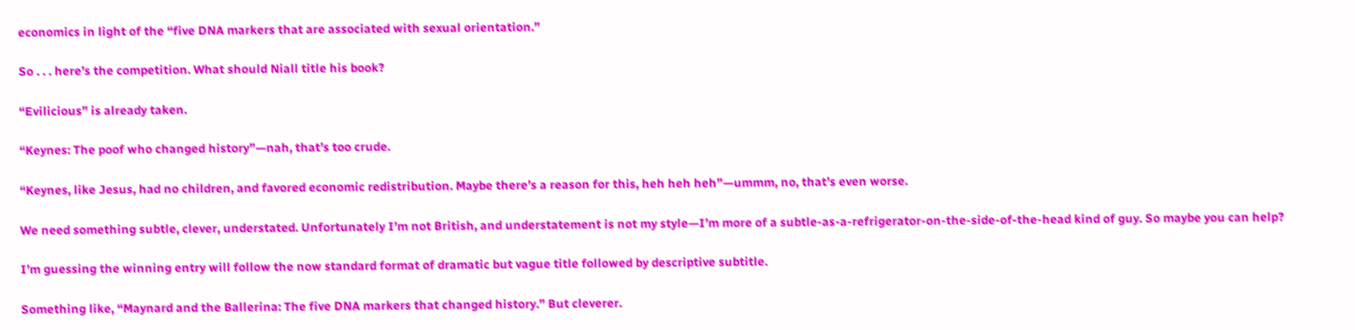economics in light of the “five DNA markers that are associated with sexual orientation.”

So . . . here’s the competition. What should Niall title his book?

“Evilicious” is already taken.

“Keynes: The poof who changed history”—nah, that’s too crude.

“Keynes, like Jesus, had no children, and favored economic redistribution. Maybe there’s a reason for this, heh heh heh”—ummm, no, that’s even worse.

We need something subtle, clever, understated. Unfortunately I’m not British, and understatement is not my style—I’m more of a subtle-as-a-refrigerator-on-the-side-of-the-head kind of guy. So maybe you can help?

I’m guessing the winning entry will follow the now standard format of dramatic but vague title followed by descriptive subtitle.

Something like, “Maynard and the Ballerina: The five DNA markers that changed history.” But cleverer.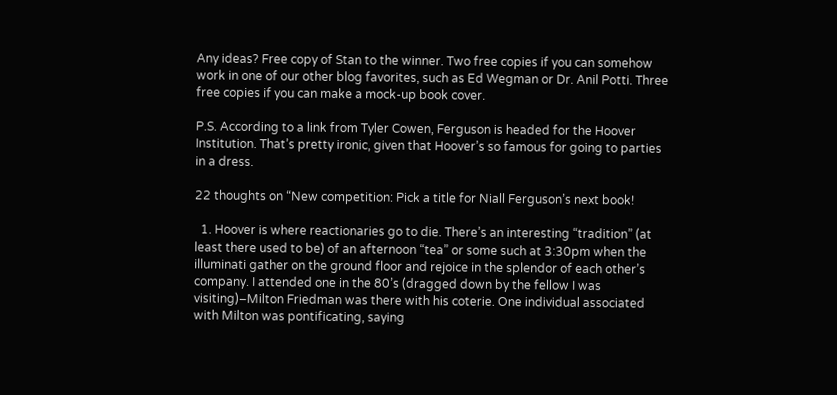Any ideas? Free copy of Stan to the winner. Two free copies if you can somehow work in one of our other blog favorites, such as Ed Wegman or Dr. Anil Potti. Three free copies if you can make a mock-up book cover.

P.S. According to a link from Tyler Cowen, Ferguson is headed for the Hoover Institution. That’s pretty ironic, given that Hoover’s so famous for going to parties in a dress.

22 thoughts on “New competition: Pick a title for Niall Ferguson’s next book!

  1. Hoover is where reactionaries go to die. There’s an interesting “tradition” (at least there used to be) of an afternoon “tea” or some such at 3:30pm when the illuminati gather on the ground floor and rejoice in the splendor of each other’s company. I attended one in the 80’s (dragged down by the fellow I was visiting)–Milton Friedman was there with his coterie. One individual associated with Milton was pontificating, saying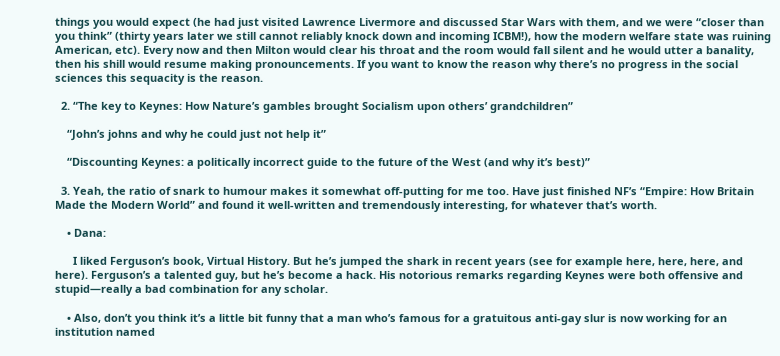things you would expect (he had just visited Lawrence Livermore and discussed Star Wars with them, and we were “closer than you think” (thirty years later we still cannot reliably knock down and incoming ICBM!), how the modern welfare state was ruining American, etc). Every now and then Milton would clear his throat and the room would fall silent and he would utter a banality, then his shill would resume making pronouncements. If you want to know the reason why there’s no progress in the social sciences this sequacity is the reason.

  2. “The key to Keynes: How Nature’s gambles brought Socialism upon others’ grandchildren”

    “John’s johns and why he could just not help it”

    “Discounting Keynes: a politically incorrect guide to the future of the West (and why it’s best)”

  3. Yeah, the ratio of snark to humour makes it somewhat off-putting for me too. Have just finished NF’s “Empire: How Britain Made the Modern World” and found it well-written and tremendously interesting, for whatever that’s worth.

    • Dana:

      I liked Ferguson’s book, Virtual History. But he’s jumped the shark in recent years (see for example here, here, here, and here). Ferguson’s a talented guy, but he’s become a hack. His notorious remarks regarding Keynes were both offensive and stupid—really a bad combination for any scholar.

    • Also, don’t you think it’s a little bit funny that a man who’s famous for a gratuitous anti-gay slur is now working for an institution named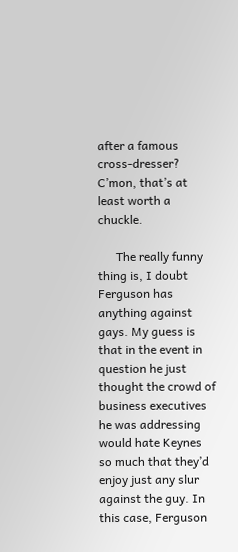after a famous cross-dresser? C’mon, that’s at least worth a chuckle.

      The really funny thing is, I doubt Ferguson has anything against gays. My guess is that in the event in question he just thought the crowd of business executives he was addressing would hate Keynes so much that they’d enjoy just any slur against the guy. In this case, Ferguson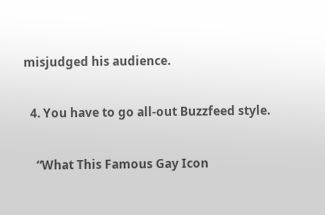misjudged his audience.

  4. You have to go all-out Buzzfeed style.

    “What This Famous Gay Icon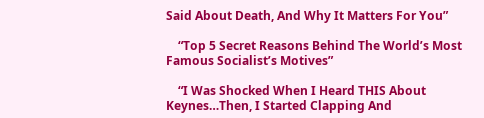Said About Death, And Why It Matters For You”

    “Top 5 Secret Reasons Behind The World’s Most Famous Socialist’s Motives”

    “I Was Shocked When I Heard THIS About Keynes…Then, I Started Clapping And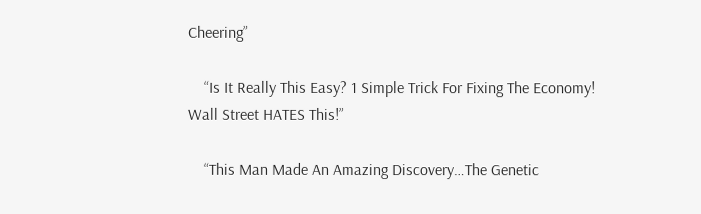Cheering”

    “Is It Really This Easy? 1 Simple Trick For Fixing The Economy! Wall Street HATES This!”

    “This Man Made An Amazing Discovery…The Genetic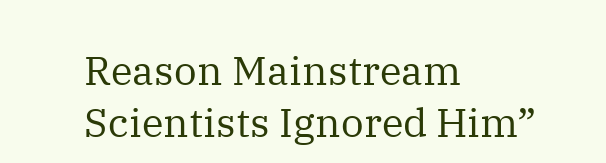Reason Mainstream Scientists Ignored Him”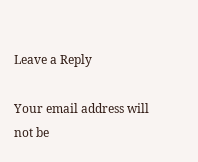Leave a Reply

Your email address will not be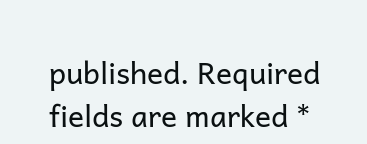published. Required fields are marked *